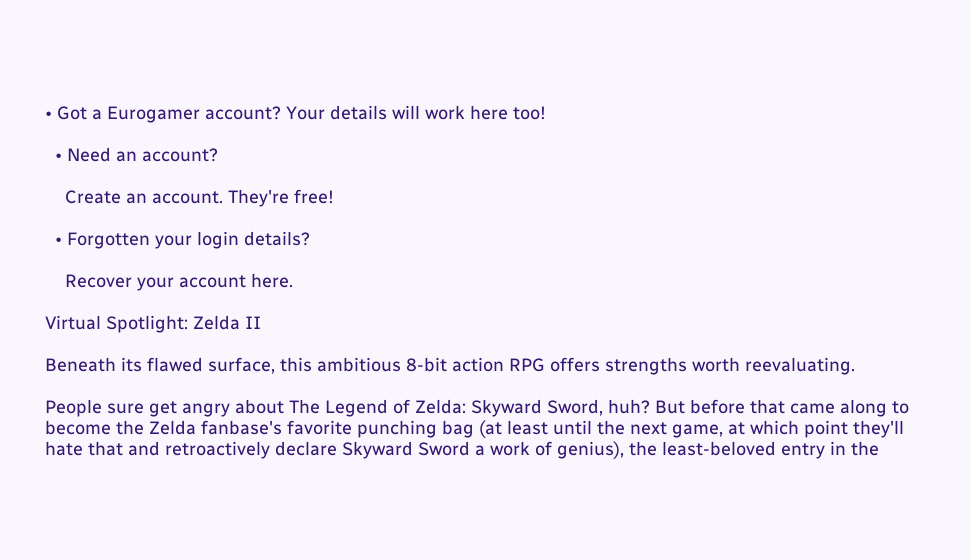• Got a Eurogamer account? Your details will work here too!

  • Need an account?

    Create an account. They're free!

  • Forgotten your login details?

    Recover your account here.

Virtual Spotlight: Zelda II

Beneath its flawed surface, this ambitious 8-bit action RPG offers strengths worth reevaluating.

People sure get angry about The Legend of Zelda: Skyward Sword, huh? But before that came along to become the Zelda fanbase's favorite punching bag (at least until the next game, at which point they'll hate that and retroactively declare Skyward Sword a work of genius), the least-beloved entry in the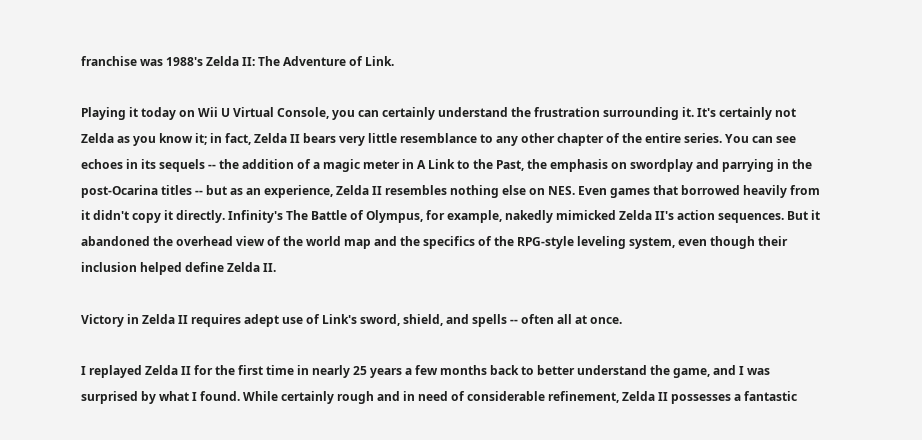franchise was 1988's Zelda II: The Adventure of Link.

Playing it today on Wii U Virtual Console, you can certainly understand the frustration surrounding it. It's certainly not Zelda as you know it; in fact, Zelda II bears very little resemblance to any other chapter of the entire series. You can see echoes in its sequels -- the addition of a magic meter in A Link to the Past, the emphasis on swordplay and parrying in the post-Ocarina titles -- but as an experience, Zelda II resembles nothing else on NES. Even games that borrowed heavily from it didn't copy it directly. Infinity's The Battle of Olympus, for example, nakedly mimicked Zelda II's action sequences. But it abandoned the overhead view of the world map and the specifics of the RPG-style leveling system, even though their inclusion helped define Zelda II.

Victory in Zelda II requires adept use of Link's sword, shield, and spells -- often all at once.

I replayed Zelda II for the first time in nearly 25 years a few months back to better understand the game, and I was surprised by what I found. While certainly rough and in need of considerable refinement, Zelda II possesses a fantastic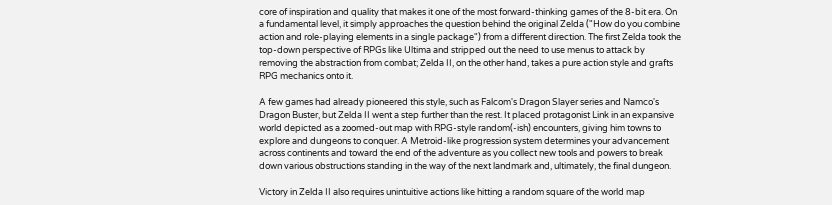core of inspiration and quality that makes it one of the most forward-thinking games of the 8-bit era. On a fundamental level, it simply approaches the question behind the original Zelda ("How do you combine action and role-playing elements in a single package") from a different direction. The first Zelda took the top-down perspective of RPGs like Ultima and stripped out the need to use menus to attack by removing the abstraction from combat; Zelda II, on the other hand, takes a pure action style and grafts RPG mechanics onto it.

A few games had already pioneered this style, such as Falcom's Dragon Slayer series and Namco's Dragon Buster, but Zelda II went a step further than the rest. It placed protagonist Link in an expansive world depicted as a zoomed-out map with RPG-style random(-ish) encounters, giving him towns to explore and dungeons to conquer. A Metroid-like progression system determines your advancement across continents and toward the end of the adventure as you collect new tools and powers to break down various obstructions standing in the way of the next landmark and, ultimately, the final dungeon.

Victory in Zelda II also requires unintuitive actions like hitting a random square of the world map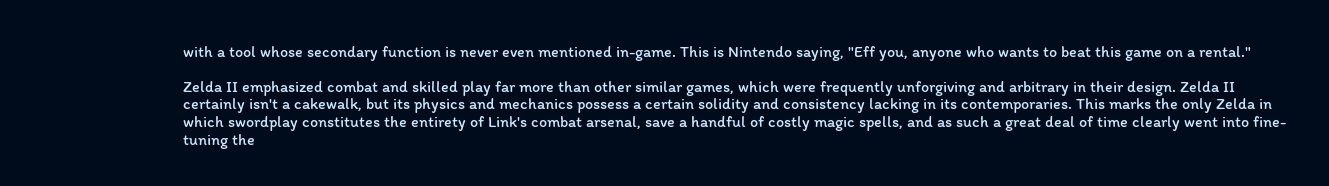with a tool whose secondary function is never even mentioned in-game. This is Nintendo saying, "Eff you, anyone who wants to beat this game on a rental."

Zelda II emphasized combat and skilled play far more than other similar games, which were frequently unforgiving and arbitrary in their design. Zelda II certainly isn't a cakewalk, but its physics and mechanics possess a certain solidity and consistency lacking in its contemporaries. This marks the only Zelda in which swordplay constitutes the entirety of Link's combat arsenal, save a handful of costly magic spells, and as such a great deal of time clearly went into fine-tuning the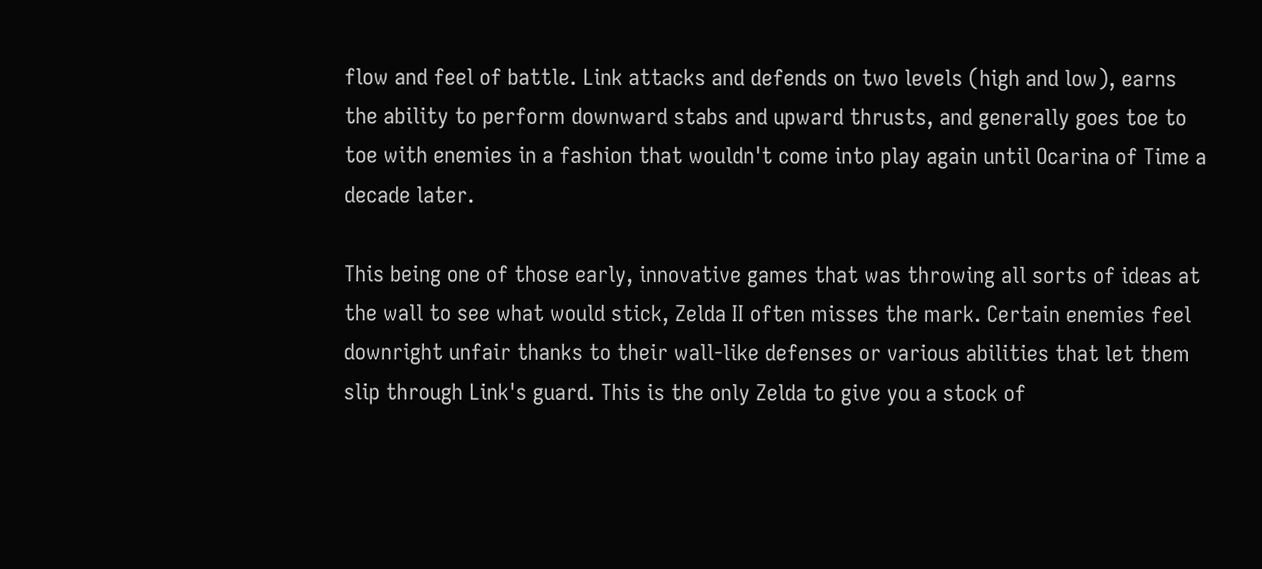flow and feel of battle. Link attacks and defends on two levels (high and low), earns the ability to perform downward stabs and upward thrusts, and generally goes toe to toe with enemies in a fashion that wouldn't come into play again until Ocarina of Time a decade later.

This being one of those early, innovative games that was throwing all sorts of ideas at the wall to see what would stick, Zelda II often misses the mark. Certain enemies feel downright unfair thanks to their wall-like defenses or various abilities that let them slip through Link's guard. This is the only Zelda to give you a stock of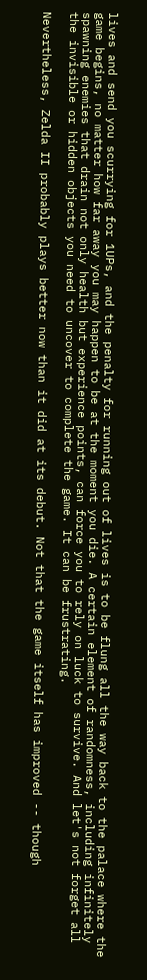lives and send you scurrying for 1UPs, and the penalty for running out of lives is to be flung all the way back to the palace where the game begins, no matter how far away you may happen to be at the moment you die. A certain element of randomness, including infinitely spawning enemies that drain not only health but experience points, can force you to rely on luck to survive. And let's not forget all the invisible or hidden objects you need to uncover to complete the game. It can be frustrating.

Nevertheless, Zelda II probably plays better now than it did at its debut. Not that the game itself has improved -- though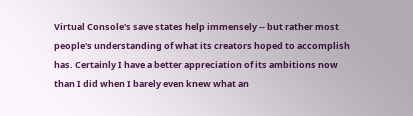Virtual Console's save states help immensely -- but rather most people's understanding of what its creators hoped to accomplish has. Certainly I have a better appreciation of its ambitions now than I did when I barely even knew what an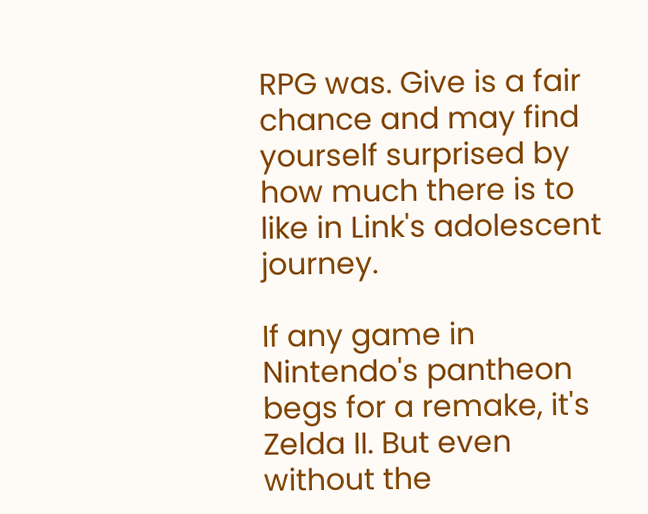RPG was. Give is a fair chance and may find yourself surprised by how much there is to like in Link's adolescent journey.

If any game in Nintendo's pantheon begs for a remake, it's Zelda II. But even without the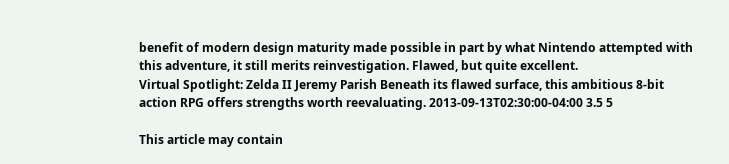benefit of modern design maturity made possible in part by what Nintendo attempted with this adventure, it still merits reinvestigation. Flawed, but quite excellent.
Virtual Spotlight: Zelda II Jeremy Parish Beneath its flawed surface, this ambitious 8-bit action RPG offers strengths worth reevaluating. 2013-09-13T02:30:00-04:00 3.5 5

This article may contain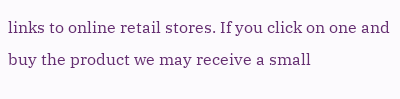links to online retail stores. If you click on one and buy the product we may receive a small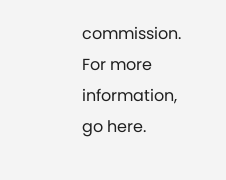commission. For more information, go here.